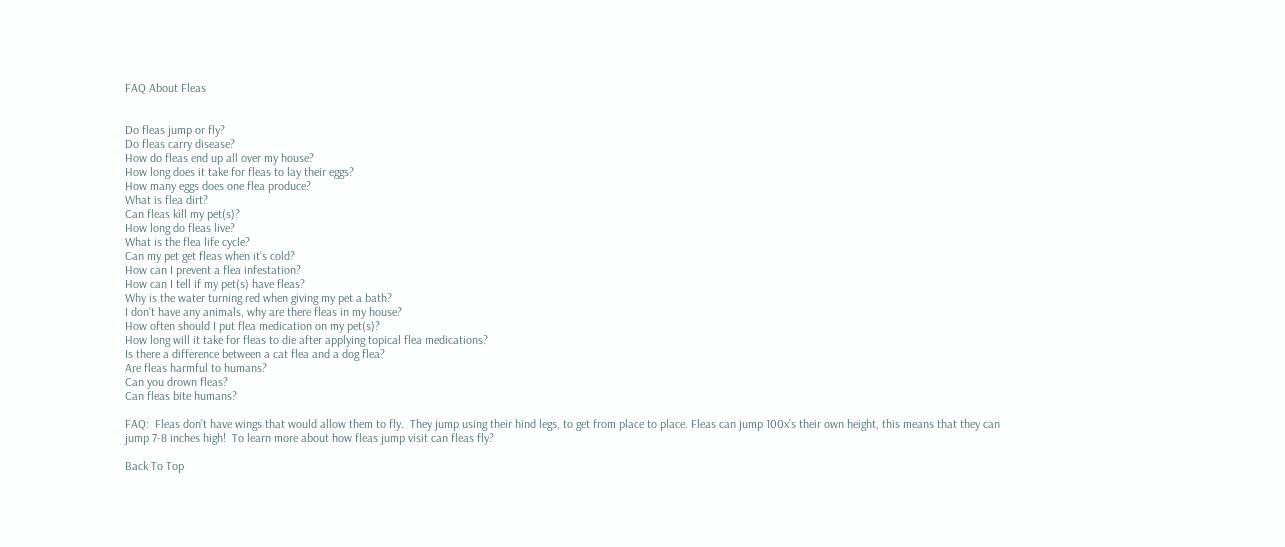FAQ About Fleas


Do fleas jump or fly?
Do fleas carry disease?
How do fleas end up all over my house?
How long does it take for fleas to lay their eggs?
How many eggs does one flea produce?
What is flea dirt?
Can fleas kill my pet(s)?
How long do fleas live?
What is the flea life cycle?
Can my pet get fleas when it’s cold?
How can I prevent a flea infestation?
How can I tell if my pet(s) have fleas?
Why is the water turning red when giving my pet a bath?
I don’t have any animals, why are there fleas in my house?
How often should I put flea medication on my pet(s)?
How long will it take for fleas to die after applying topical flea medications?
Is there a difference between a cat flea and a dog flea?
Are fleas harmful to humans?
Can you drown fleas?
Can fleas bite humans?

FAQ:  Fleas don’t have wings that would allow them to fly.  They jump using their hind legs, to get from place to place. Fleas can jump 100x’s their own height, this means that they can jump 7-8 inches high!  To learn more about how fleas jump visit can fleas fly?

Back To Top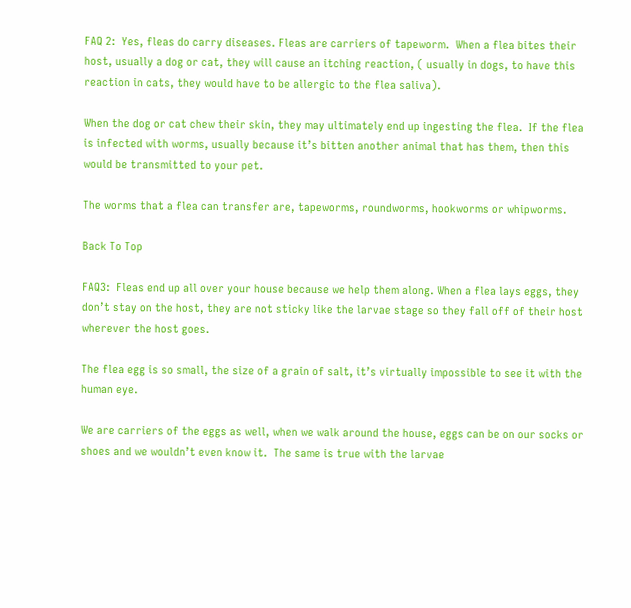FAQ 2:  Yes, fleas do carry diseases. Fleas are carriers of tapeworm.  When a flea bites their host, usually a dog or cat, they will cause an itching reaction, ( usually in dogs, to have this reaction in cats, they would have to be allergic to the flea saliva).

When the dog or cat chew their skin, they may ultimately end up ingesting the flea.  If the flea is infected with worms, usually because it’s bitten another animal that has them, then this would be transmitted to your pet.

The worms that a flea can transfer are, tapeworms, roundworms, hookworms or whipworms.

Back To Top

FAQ3:  Fleas end up all over your house because we help them along. When a flea lays eggs, they don’t stay on the host, they are not sticky like the larvae stage so they fall off of their host wherever the host goes.

The flea egg is so small, the size of a grain of salt, it’s virtually impossible to see it with the human eye.

We are carriers of the eggs as well, when we walk around the house, eggs can be on our socks or shoes and we wouldn’t even know it.  The same is true with the larvae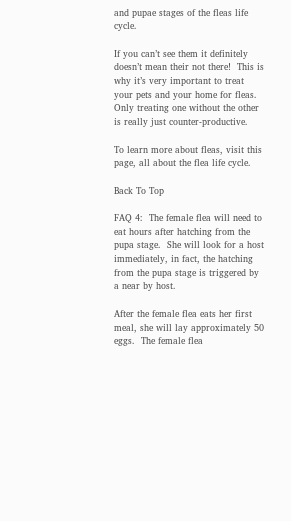and pupae stages of the fleas life cycle.

If you can’t see them it definitely doesn’t mean their not there!  This is why it’s very important to treat your pets and your home for fleas.  Only treating one without the other is really just counter-productive.

To learn more about fleas, visit this page, all about the flea life cycle.

Back To Top

FAQ 4:  The female flea will need to eat hours after hatching from the pupa stage.  She will look for a host immediately, in fact, the hatching from the pupa stage is triggered by a near by host.

After the female flea eats her first meal, she will lay approximately 50 eggs.  The female flea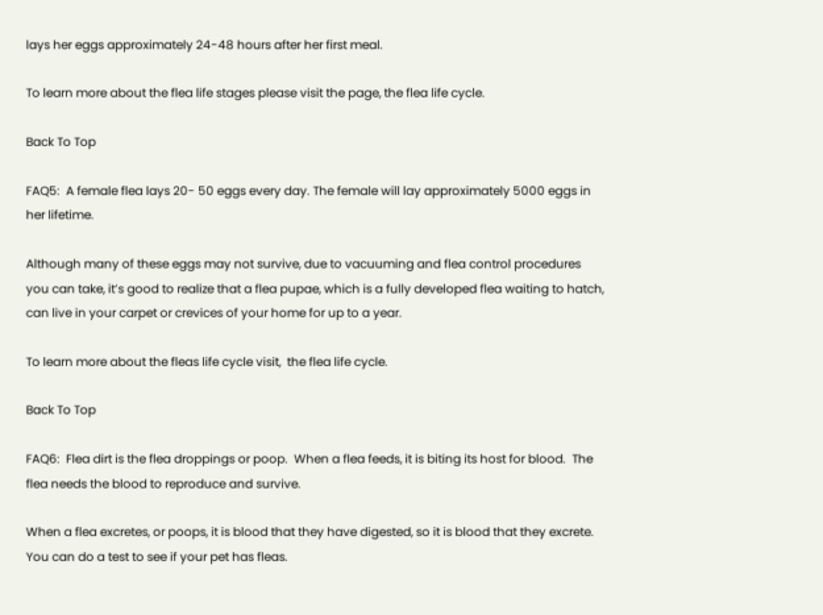lays her eggs approximately 24-48 hours after her first meal.

To learn more about the flea life stages please visit the page, the flea life cycle.

Back To Top

FAQ5:  A female flea lays 20- 50 eggs every day. The female will lay approximately 5000 eggs in her lifetime.

Although many of these eggs may not survive, due to vacuuming and flea control procedures you can take, it’s good to realize that a flea pupae, which is a fully developed flea waiting to hatch, can live in your carpet or crevices of your home for up to a year.

To learn more about the fleas life cycle visit,  the flea life cycle.

Back To Top

FAQ6:  Flea dirt is the flea droppings or poop.  When a flea feeds, it is biting its host for blood.  The flea needs the blood to reproduce and survive.

When a flea excretes, or poops, it is blood that they have digested, so it is blood that they excrete.  You can do a test to see if your pet has fleas.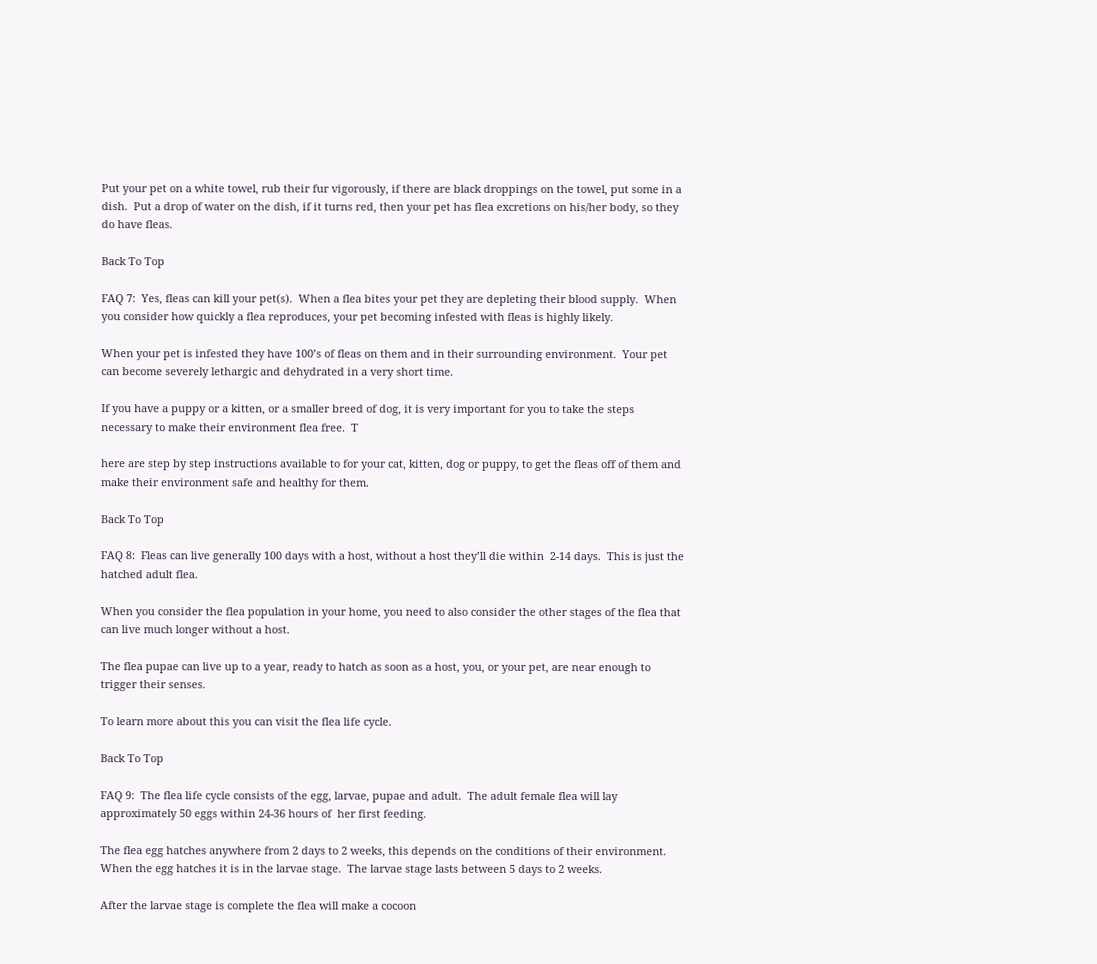Put your pet on a white towel, rub their fur vigorously, if there are black droppings on the towel, put some in a dish.  Put a drop of water on the dish, if it turns red, then your pet has flea excretions on his/her body, so they do have fleas.

Back To Top

FAQ 7:  Yes, fleas can kill your pet(s).  When a flea bites your pet they are depleting their blood supply.  When you consider how quickly a flea reproduces, your pet becoming infested with fleas is highly likely.

When your pet is infested they have 100’s of fleas on them and in their surrounding environment.  Your pet can become severely lethargic and dehydrated in a very short time.

If you have a puppy or a kitten, or a smaller breed of dog, it is very important for you to take the steps necessary to make their environment flea free.  T

here are step by step instructions available to for your cat, kitten, dog or puppy, to get the fleas off of them and make their environment safe and healthy for them.

Back To Top

FAQ 8:  Fleas can live generally 100 days with a host, without a host they’ll die within  2-14 days.  This is just the hatched adult flea.

When you consider the flea population in your home, you need to also consider the other stages of the flea that can live much longer without a host.

The flea pupae can live up to a year, ready to hatch as soon as a host, you, or your pet, are near enough to trigger their senses.

To learn more about this you can visit the flea life cycle.

Back To Top

FAQ 9:  The flea life cycle consists of the egg, larvae, pupae and adult.  The adult female flea will lay approximately 50 eggs within 24-36 hours of  her first feeding.

The flea egg hatches anywhere from 2 days to 2 weeks, this depends on the conditions of their environment.  When the egg hatches it is in the larvae stage.  The larvae stage lasts between 5 days to 2 weeks.

After the larvae stage is complete the flea will make a cocoon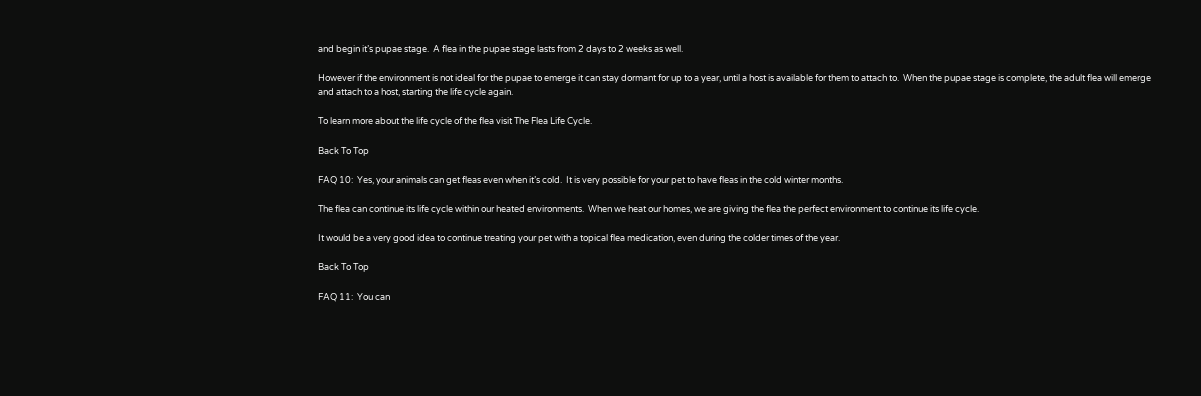and begin it’s pupae stage.  A flea in the pupae stage lasts from 2 days to 2 weeks as well.

However if the environment is not ideal for the pupae to emerge it can stay dormant for up to a year, until a host is available for them to attach to.  When the pupae stage is complete, the adult flea will emerge and attach to a host, starting the life cycle again.

To learn more about the life cycle of the flea visit The Flea Life Cycle.

Back To Top

FAQ 10:  Yes, your animals can get fleas even when it’s cold.  It is very possible for your pet to have fleas in the cold winter months.

The flea can continue its life cycle within our heated environments.  When we heat our homes, we are giving the flea the perfect environment to continue its life cycle.

It would be a very good idea to continue treating your pet with a topical flea medication, even during the colder times of the year.

Back To Top

FAQ 11:  You can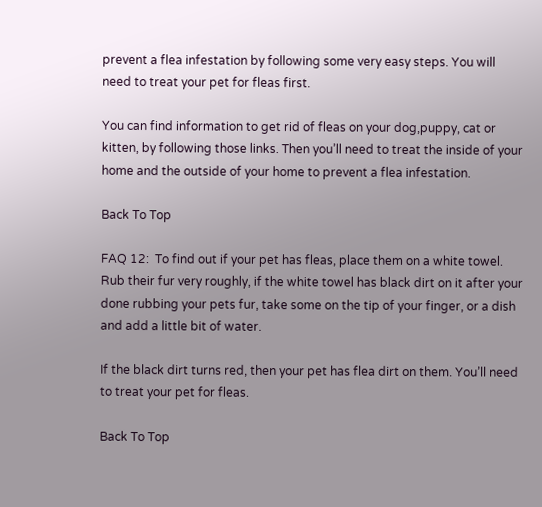prevent a flea infestation by following some very easy steps. You will need to treat your pet for fleas first.

You can find information to get rid of fleas on your dog,puppy, cat or kitten, by following those links. Then you’ll need to treat the inside of your home and the outside of your home to prevent a flea infestation.

Back To Top

FAQ 12:  To find out if your pet has fleas, place them on a white towel. Rub their fur very roughly, if the white towel has black dirt on it after your done rubbing your pets fur, take some on the tip of your finger, or a dish and add a little bit of water.

If the black dirt turns red, then your pet has flea dirt on them. You’ll need to treat your pet for fleas.

Back To Top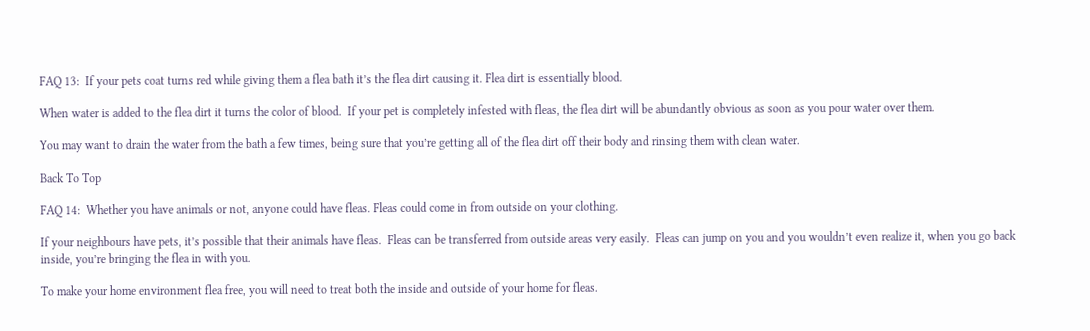FAQ 13:  If your pets coat turns red while giving them a flea bath it’s the flea dirt causing it. Flea dirt is essentially blood.

When water is added to the flea dirt it turns the color of blood.  If your pet is completely infested with fleas, the flea dirt will be abundantly obvious as soon as you pour water over them.

You may want to drain the water from the bath a few times, being sure that you’re getting all of the flea dirt off their body and rinsing them with clean water.

Back To Top

FAQ 14:  Whether you have animals or not, anyone could have fleas. Fleas could come in from outside on your clothing.

If your neighbours have pets, it’s possible that their animals have fleas.  Fleas can be transferred from outside areas very easily.  Fleas can jump on you and you wouldn’t even realize it, when you go back inside, you’re bringing the flea in with you.

To make your home environment flea free, you will need to treat both the inside and outside of your home for fleas.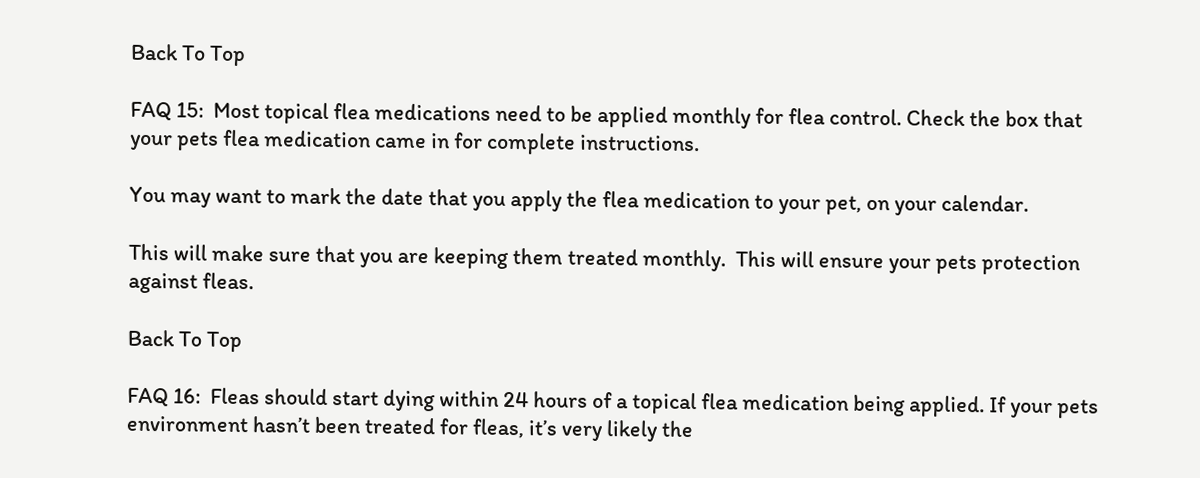Back To Top

FAQ 15:  Most topical flea medications need to be applied monthly for flea control. Check the box that your pets flea medication came in for complete instructions.

You may want to mark the date that you apply the flea medication to your pet, on your calendar.

This will make sure that you are keeping them treated monthly.  This will ensure your pets protection against fleas.

Back To Top

FAQ 16:  Fleas should start dying within 24 hours of a topical flea medication being applied. If your pets environment hasn’t been treated for fleas, it’s very likely the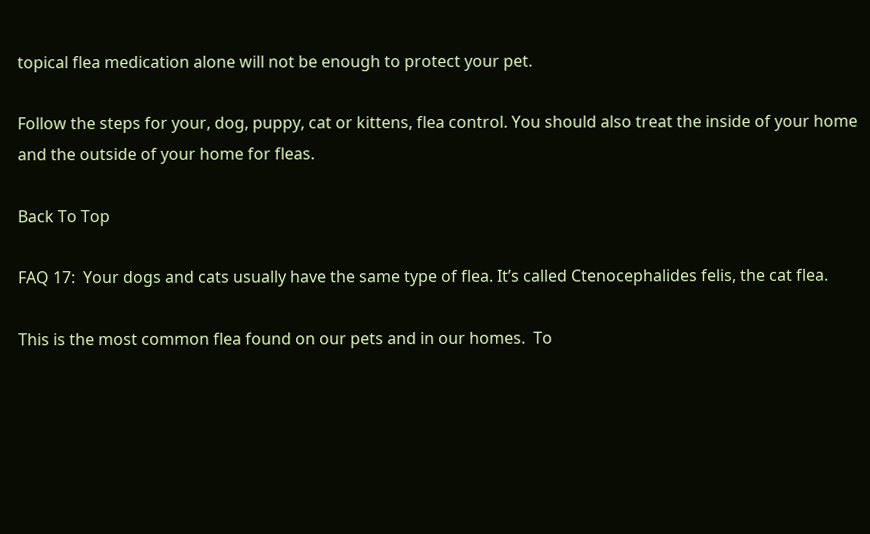topical flea medication alone will not be enough to protect your pet.

Follow the steps for your, dog, puppy, cat or kittens, flea control. You should also treat the inside of your home and the outside of your home for fleas.

Back To Top

FAQ 17:  Your dogs and cats usually have the same type of flea. It’s called Ctenocephalides felis, the cat flea.

This is the most common flea found on our pets and in our homes.  To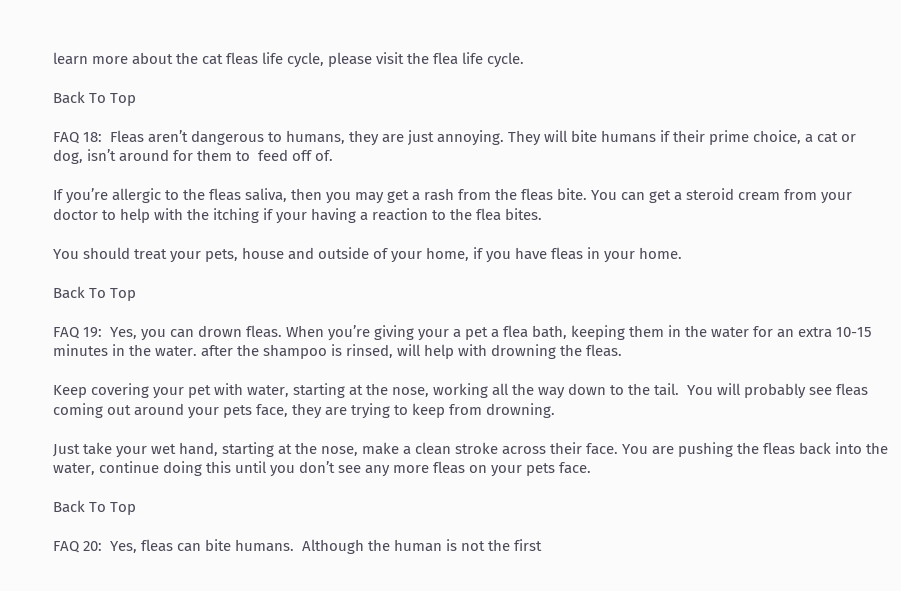learn more about the cat fleas life cycle, please visit the flea life cycle.

Back To Top

FAQ 18:  Fleas aren’t dangerous to humans, they are just annoying. They will bite humans if their prime choice, a cat or dog, isn’t around for them to  feed off of.

If you’re allergic to the fleas saliva, then you may get a rash from the fleas bite. You can get a steroid cream from your doctor to help with the itching if your having a reaction to the flea bites.

You should treat your pets, house and outside of your home, if you have fleas in your home.

Back To Top

FAQ 19:  Yes, you can drown fleas. When you’re giving your a pet a flea bath, keeping them in the water for an extra 10-15 minutes in the water. after the shampoo is rinsed, will help with drowning the fleas.

Keep covering your pet with water, starting at the nose, working all the way down to the tail.  You will probably see fleas coming out around your pets face, they are trying to keep from drowning.

Just take your wet hand, starting at the nose, make a clean stroke across their face. You are pushing the fleas back into the water, continue doing this until you don’t see any more fleas on your pets face.

Back To Top

FAQ 20:  Yes, fleas can bite humans.  Although the human is not the first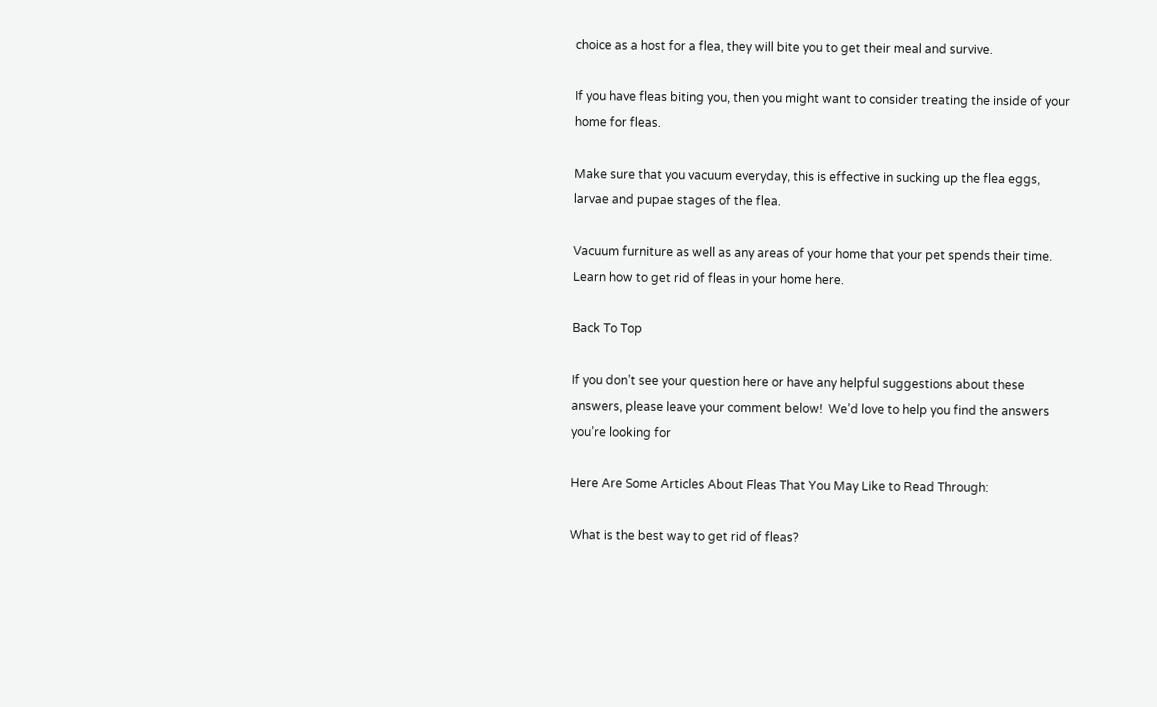choice as a host for a flea, they will bite you to get their meal and survive.

If you have fleas biting you, then you might want to consider treating the inside of your home for fleas.

Make sure that you vacuum everyday, this is effective in sucking up the flea eggs, larvae and pupae stages of the flea.

Vacuum furniture as well as any areas of your home that your pet spends their time. Learn how to get rid of fleas in your home here.

Back To Top

If you don’t see your question here or have any helpful suggestions about these answers, please leave your comment below!  We’d love to help you find the answers you’re looking for

Here Are Some Articles About Fleas That You May Like to Read Through:

What is the best way to get rid of fleas?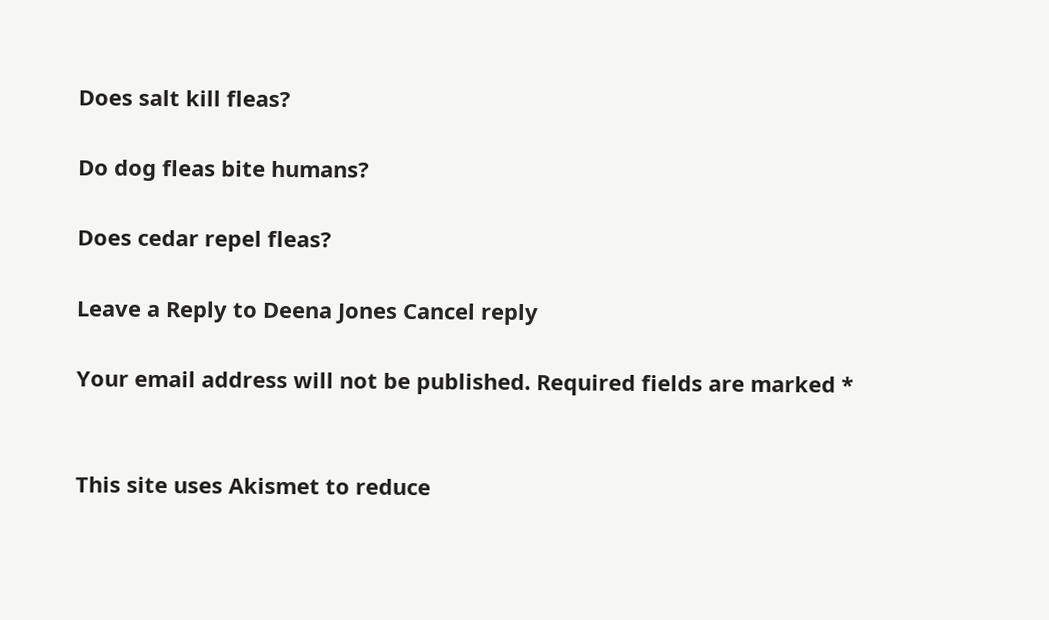Does salt kill fleas?

Do dog fleas bite humans?

Does cedar repel fleas?

Leave a Reply to Deena Jones Cancel reply

Your email address will not be published. Required fields are marked *


This site uses Akismet to reduce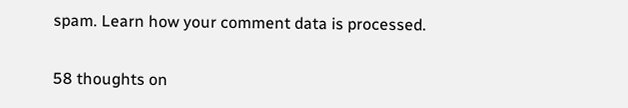spam. Learn how your comment data is processed.

58 thoughts on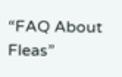“FAQ About Fleas”